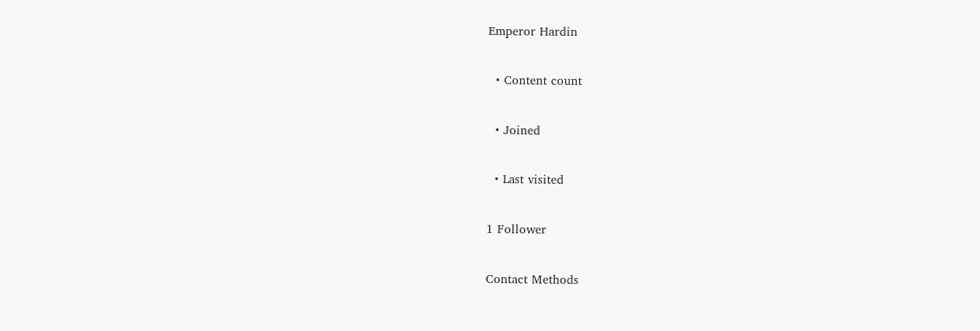Emperor Hardin

  • Content count

  • Joined

  • Last visited

1 Follower

Contact Methods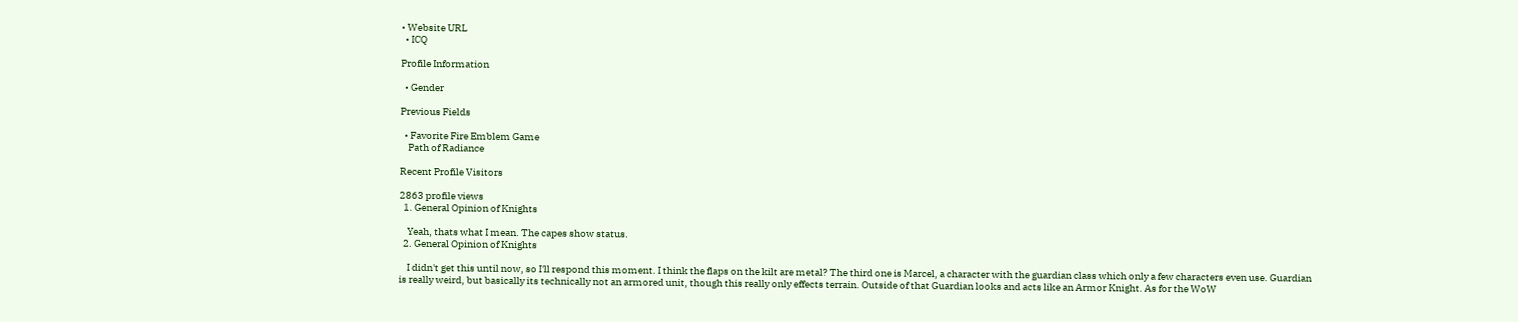• Website URL
  • ICQ

Profile Information

  • Gender

Previous Fields

  • Favorite Fire Emblem Game
    Path of Radiance

Recent Profile Visitors

2863 profile views
  1. General Opinion of Knights

    Yeah, thats what I mean. The capes show status.
  2. General Opinion of Knights

    I didn't get this until now, so I'll respond this moment. I think the flaps on the kilt are metal? The third one is Marcel, a character with the guardian class which only a few characters even use. Guardian is really weird, but basically its technically not an armored unit, though this really only effects terrain. Outside of that Guardian looks and acts like an Armor Knight. As for the WoW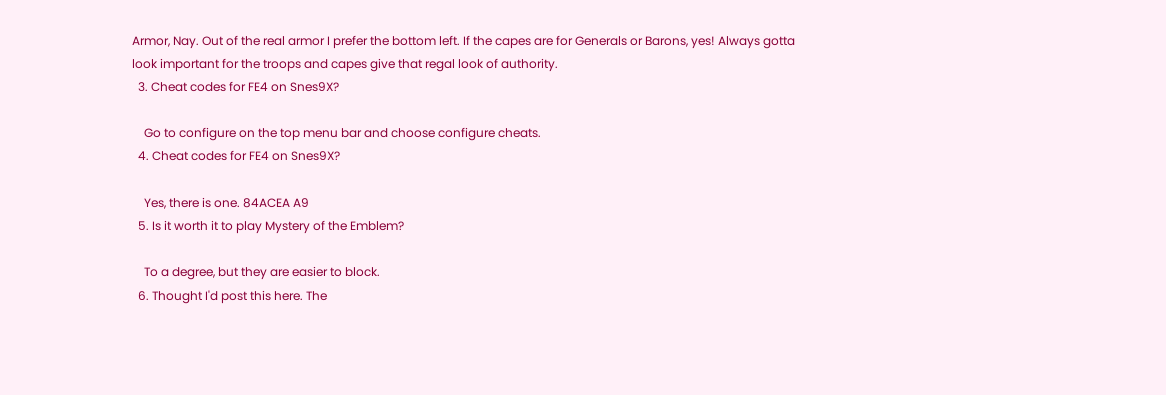Armor, Nay. Out of the real armor I prefer the bottom left. If the capes are for Generals or Barons, yes! Always gotta look important for the troops and capes give that regal look of authority.
  3. Cheat codes for FE4 on Snes9X?

    Go to configure on the top menu bar and choose configure cheats.
  4. Cheat codes for FE4 on Snes9X?

    Yes, there is one. 84ACEA A9
  5. Is it worth it to play Mystery of the Emblem?

    To a degree, but they are easier to block.
  6. Thought I'd post this here. The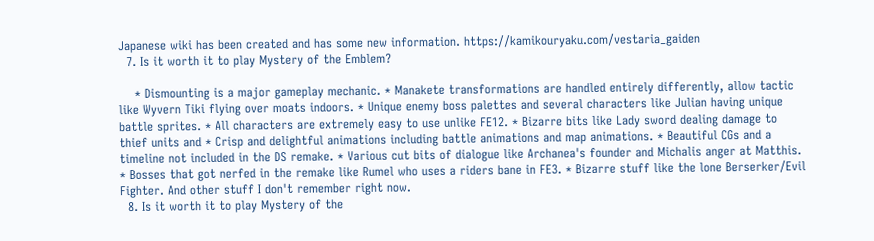Japanese wiki has been created and has some new information. https://kamikouryaku.com/vestaria_gaiden
  7. Is it worth it to play Mystery of the Emblem?

    * Dismounting is a major gameplay mechanic. * Manakete transformations are handled entirely differently, allow tactic like Wyvern Tiki flying over moats indoors. * Unique enemy boss palettes and several characters like Julian having unique battle sprites. * All characters are extremely easy to use unlike FE12. * Bizarre bits like Lady sword dealing damage to thief units and * Crisp and delightful animations including battle animations and map animations. * Beautiful CGs and a timeline not included in the DS remake. * Various cut bits of dialogue like Archanea's founder and Michalis anger at Matthis. * Bosses that got nerfed in the remake like Rumel who uses a riders bane in FE3. * Bizarre stuff like the lone Berserker/Evil Fighter. And other stuff I don't remember right now.
  8. Is it worth it to play Mystery of the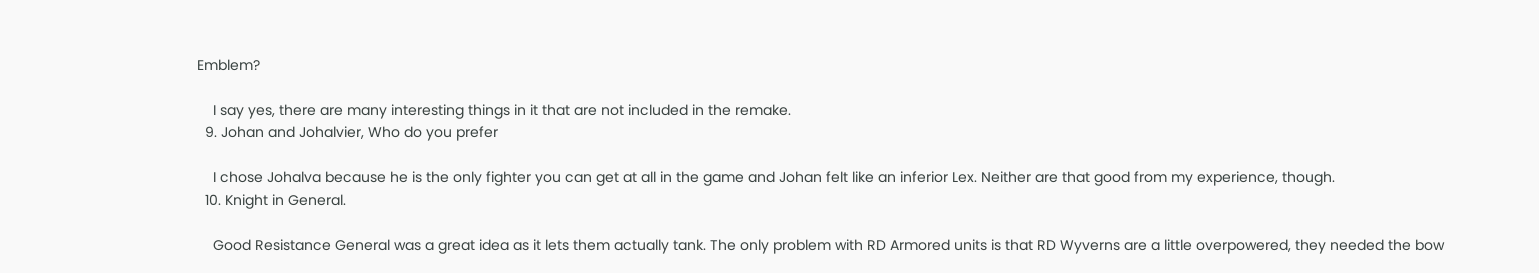Emblem?

    I say yes, there are many interesting things in it that are not included in the remake.
  9. Johan and Johalvier, Who do you prefer

    I chose Johalva because he is the only fighter you can get at all in the game and Johan felt like an inferior Lex. Neither are that good from my experience, though.
  10. Knight in General.

    Good Resistance General was a great idea as it lets them actually tank. The only problem with RD Armored units is that RD Wyverns are a little overpowered, they needed the bow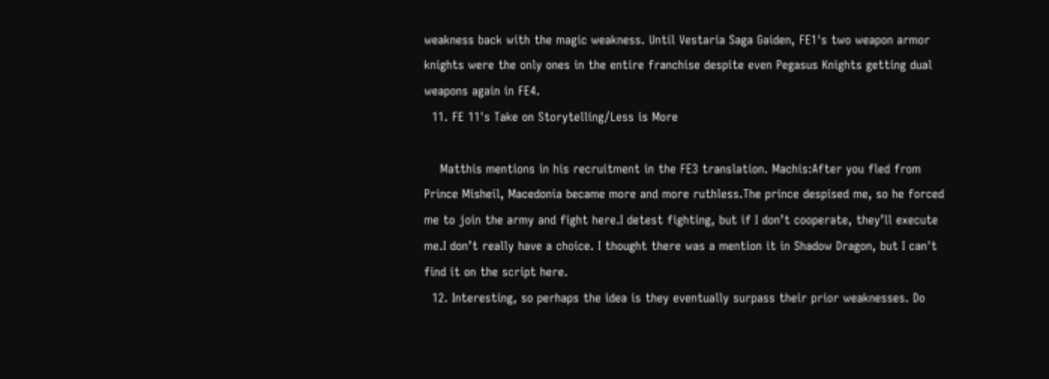weakness back with the magic weakness. Until Vestaria Saga Gaiden, FE1's two weapon armor knights were the only ones in the entire franchise despite even Pegasus Knights getting dual weapons again in FE4.
  11. FE 11's Take on Storytelling/Less is More

    Matthis mentions in his recruitment in the FE3 translation. Machis:After you fled from Prince Misheil, Macedonia became more and more ruthless.The prince despised me, so he forced me to join the army and fight here.I detest fighting, but if I don’t cooperate, they’ll execute me.I don’t really have a choice. I thought there was a mention it in Shadow Dragon, but I can't find it on the script here.
  12. Interesting, so perhaps the idea is they eventually surpass their prior weaknesses. Do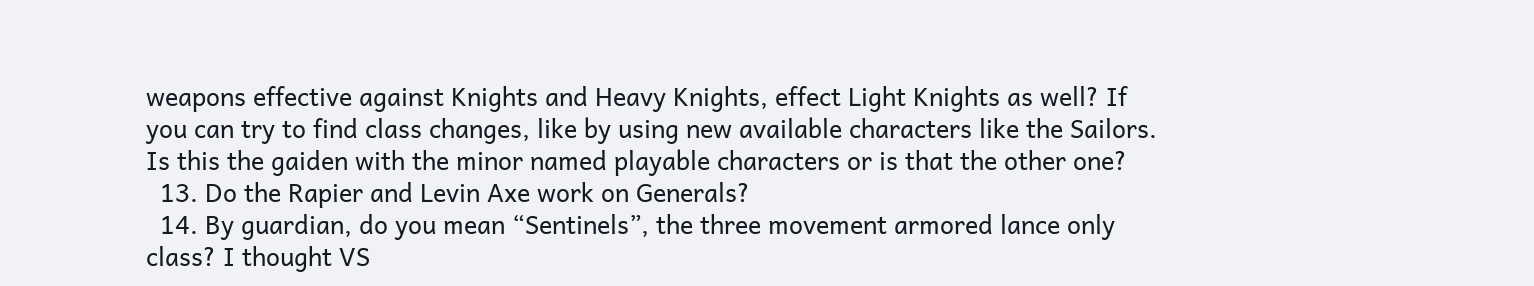weapons effective against Knights and Heavy Knights, effect Light Knights as well? If you can try to find class changes, like by using new available characters like the Sailors. Is this the gaiden with the minor named playable characters or is that the other one?
  13. Do the Rapier and Levin Axe work on Generals?
  14. By guardian, do you mean “Sentinels”, the three movement armored lance only class? I thought VS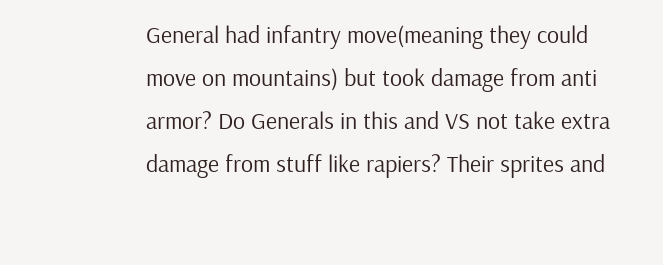General had infantry move(meaning they could move on mountains) but took damage from anti armor? Do Generals in this and VS not take extra damage from stuff like rapiers? Their sprites and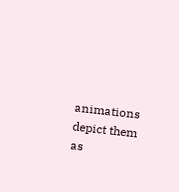animations depict them as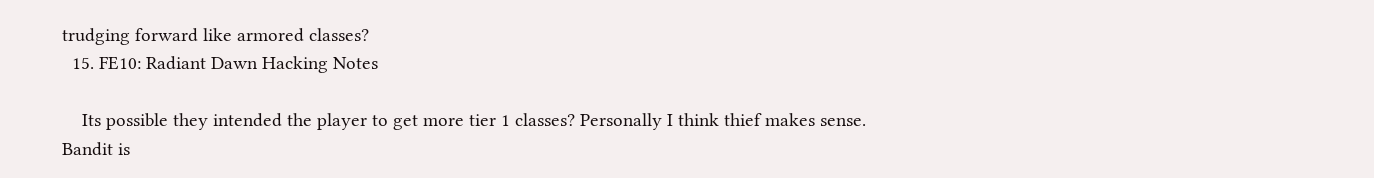trudging forward like armored classes?
  15. FE10: Radiant Dawn Hacking Notes

    Its possible they intended the player to get more tier 1 classes? Personally I think thief makes sense. Bandit is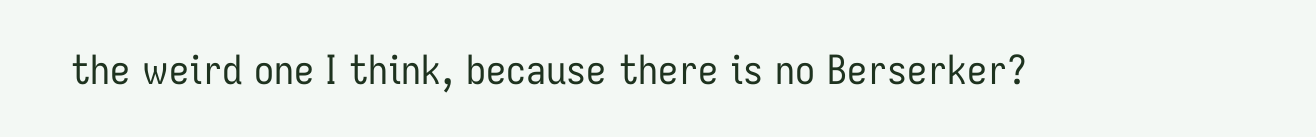the weird one I think, because there is no Berserker?